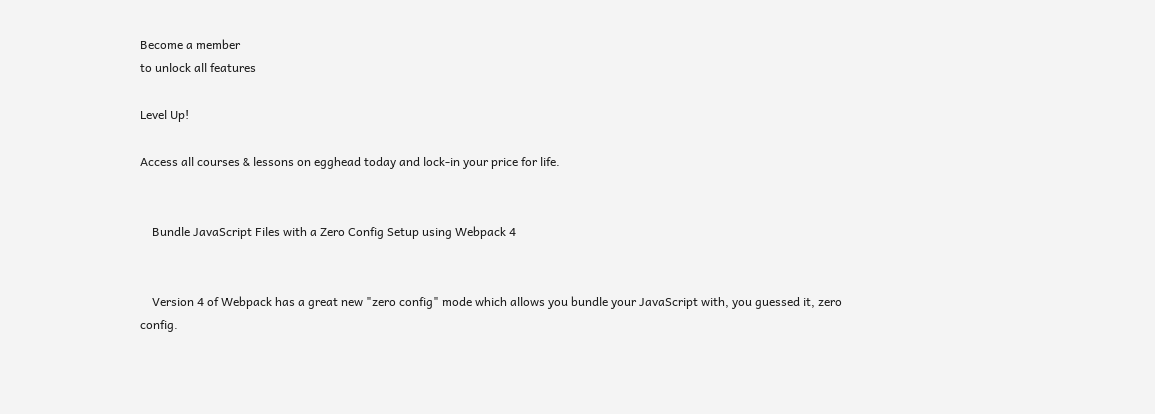Become a member
to unlock all features

Level Up!

Access all courses & lessons on egghead today and lock-in your price for life.


    Bundle JavaScript Files with a Zero Config Setup using Webpack 4


    Version 4 of Webpack has a great new "zero config" mode which allows you bundle your JavaScript with, you guessed it, zero config.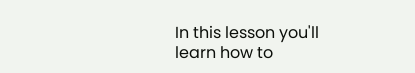In this lesson you'll learn how to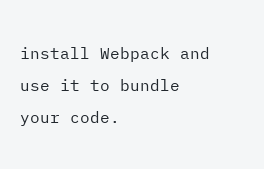install Webpack and use it to bundle your code.